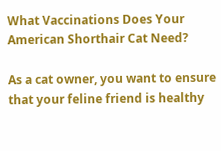What Vaccinations Does Your American Shorthair Cat Need?

As a cat owner, you want to ensure that your feline friend is healthy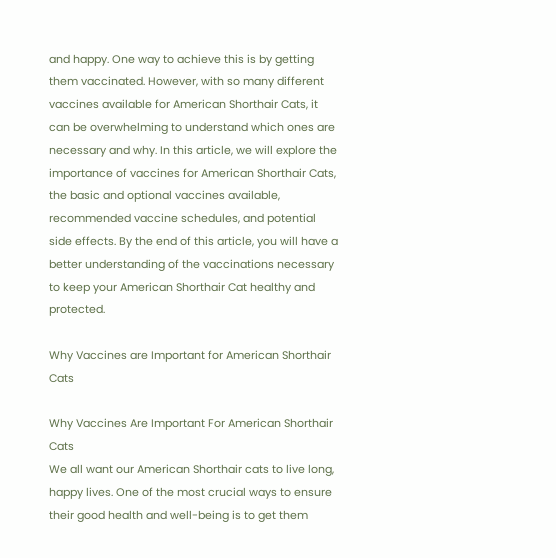and happy. One way to achieve this is by getting them vaccinated. However, with so many different vaccines available for American Shorthair Cats, it can be overwhelming to understand which ones are necessary and why. In this article, we will explore the importance of vaccines for American Shorthair Cats, the basic and optional vaccines available, recommended vaccine schedules, and potential side effects. By the end of this article, you will have a better understanding of the vaccinations necessary to keep your American Shorthair Cat healthy and protected.

Why Vaccines are Important for American Shorthair Cats

Why Vaccines Are Important For American Shorthair Cats
We all want our American Shorthair cats to live long, happy lives. One of the most crucial ways to ensure their good health and well-being is to get them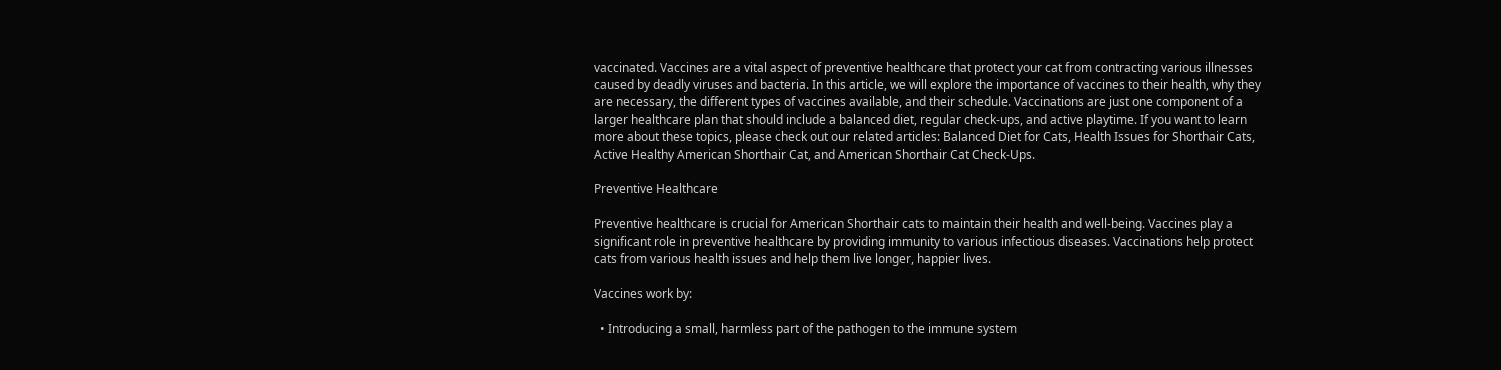vaccinated. Vaccines are a vital aspect of preventive healthcare that protect your cat from contracting various illnesses caused by deadly viruses and bacteria. In this article, we will explore the importance of vaccines to their health, why they are necessary, the different types of vaccines available, and their schedule. Vaccinations are just one component of a larger healthcare plan that should include a balanced diet, regular check-ups, and active playtime. If you want to learn more about these topics, please check out our related articles: Balanced Diet for Cats, Health Issues for Shorthair Cats, Active Healthy American Shorthair Cat, and American Shorthair Cat Check-Ups.

Preventive Healthcare

Preventive healthcare is crucial for American Shorthair cats to maintain their health and well-being. Vaccines play a significant role in preventive healthcare by providing immunity to various infectious diseases. Vaccinations help protect cats from various health issues and help them live longer, happier lives.

Vaccines work by:

  • Introducing a small, harmless part of the pathogen to the immune system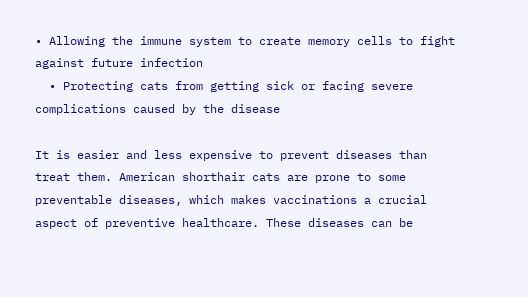• Allowing the immune system to create memory cells to fight against future infection
  • Protecting cats from getting sick or facing severe complications caused by the disease

It is easier and less expensive to prevent diseases than treat them. American shorthair cats are prone to some preventable diseases, which makes vaccinations a crucial aspect of preventive healthcare. These diseases can be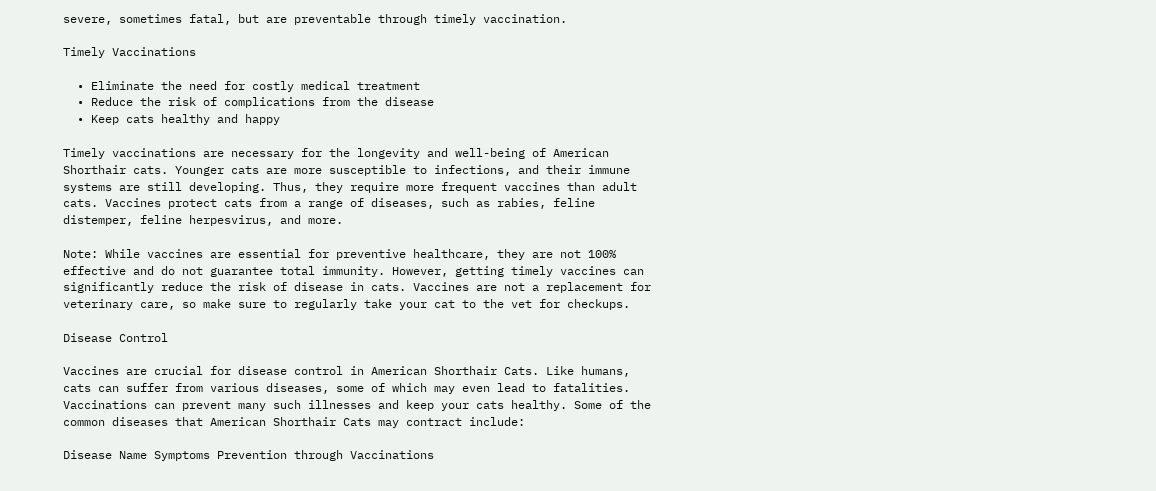severe, sometimes fatal, but are preventable through timely vaccination.

Timely Vaccinations

  • Eliminate the need for costly medical treatment
  • Reduce the risk of complications from the disease
  • Keep cats healthy and happy

Timely vaccinations are necessary for the longevity and well-being of American Shorthair cats. Younger cats are more susceptible to infections, and their immune systems are still developing. Thus, they require more frequent vaccines than adult cats. Vaccines protect cats from a range of diseases, such as rabies, feline distemper, feline herpesvirus, and more.

Note: While vaccines are essential for preventive healthcare, they are not 100% effective and do not guarantee total immunity. However, getting timely vaccines can significantly reduce the risk of disease in cats. Vaccines are not a replacement for veterinary care, so make sure to regularly take your cat to the vet for checkups.

Disease Control

Vaccines are crucial for disease control in American Shorthair Cats. Like humans, cats can suffer from various diseases, some of which may even lead to fatalities. Vaccinations can prevent many such illnesses and keep your cats healthy. Some of the common diseases that American Shorthair Cats may contract include:

Disease Name Symptoms Prevention through Vaccinations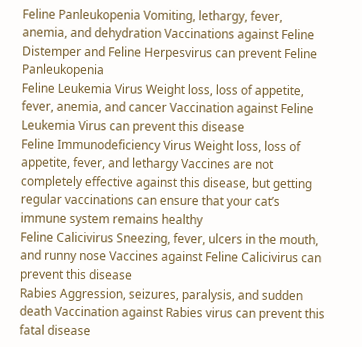Feline Panleukopenia Vomiting, lethargy, fever, anemia, and dehydration Vaccinations against Feline Distemper and Feline Herpesvirus can prevent Feline Panleukopenia
Feline Leukemia Virus Weight loss, loss of appetite, fever, anemia, and cancer Vaccination against Feline Leukemia Virus can prevent this disease
Feline Immunodeficiency Virus Weight loss, loss of appetite, fever, and lethargy Vaccines are not completely effective against this disease, but getting regular vaccinations can ensure that your cat’s immune system remains healthy
Feline Calicivirus Sneezing, fever, ulcers in the mouth, and runny nose Vaccines against Feline Calicivirus can prevent this disease
Rabies Aggression, seizures, paralysis, and sudden death Vaccination against Rabies virus can prevent this fatal disease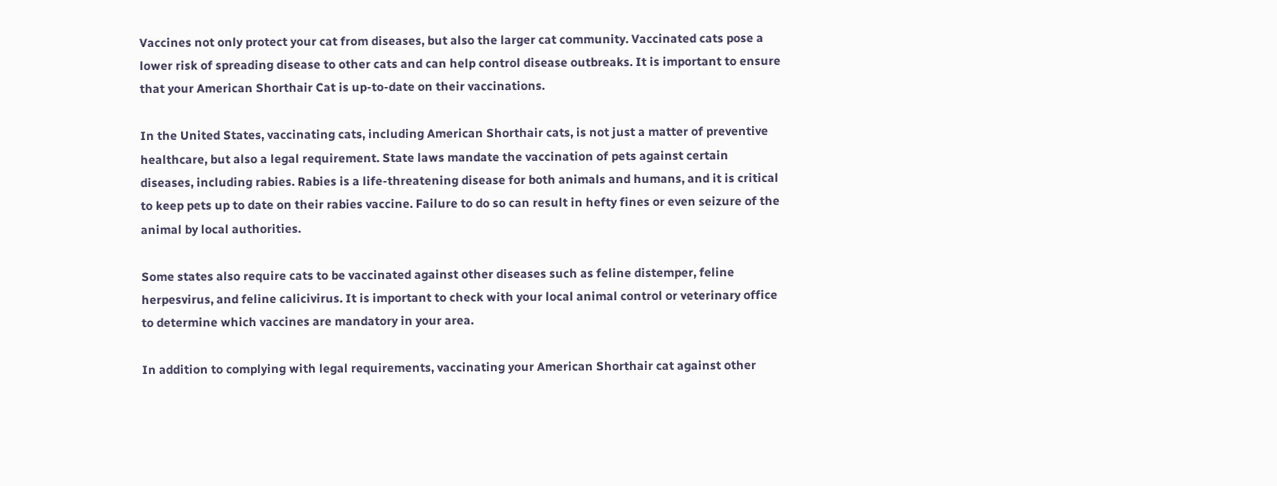Vaccines not only protect your cat from diseases, but also the larger cat community. Vaccinated cats pose a lower risk of spreading disease to other cats and can help control disease outbreaks. It is important to ensure that your American Shorthair Cat is up-to-date on their vaccinations.

In the United States, vaccinating cats, including American Shorthair cats, is not just a matter of preventive healthcare, but also a legal requirement. State laws mandate the vaccination of pets against certain diseases, including rabies. Rabies is a life-threatening disease for both animals and humans, and it is critical to keep pets up to date on their rabies vaccine. Failure to do so can result in hefty fines or even seizure of the animal by local authorities.

Some states also require cats to be vaccinated against other diseases such as feline distemper, feline herpesvirus, and feline calicivirus. It is important to check with your local animal control or veterinary office to determine which vaccines are mandatory in your area.

In addition to complying with legal requirements, vaccinating your American Shorthair cat against other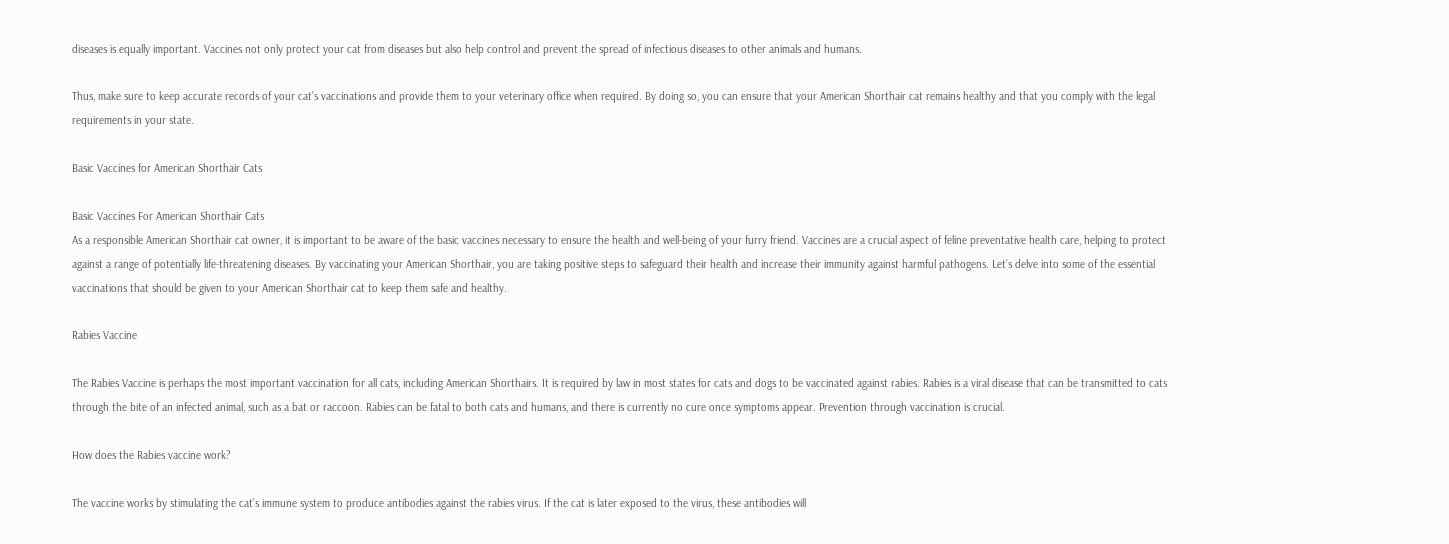diseases is equally important. Vaccines not only protect your cat from diseases but also help control and prevent the spread of infectious diseases to other animals and humans.

Thus, make sure to keep accurate records of your cat’s vaccinations and provide them to your veterinary office when required. By doing so, you can ensure that your American Shorthair cat remains healthy and that you comply with the legal requirements in your state.

Basic Vaccines for American Shorthair Cats

Basic Vaccines For American Shorthair Cats
As a responsible American Shorthair cat owner, it is important to be aware of the basic vaccines necessary to ensure the health and well-being of your furry friend. Vaccines are a crucial aspect of feline preventative health care, helping to protect against a range of potentially life-threatening diseases. By vaccinating your American Shorthair, you are taking positive steps to safeguard their health and increase their immunity against harmful pathogens. Let’s delve into some of the essential vaccinations that should be given to your American Shorthair cat to keep them safe and healthy.

Rabies Vaccine

The Rabies Vaccine is perhaps the most important vaccination for all cats, including American Shorthairs. It is required by law in most states for cats and dogs to be vaccinated against rabies. Rabies is a viral disease that can be transmitted to cats through the bite of an infected animal, such as a bat or raccoon. Rabies can be fatal to both cats and humans, and there is currently no cure once symptoms appear. Prevention through vaccination is crucial.

How does the Rabies vaccine work?

The vaccine works by stimulating the cat’s immune system to produce antibodies against the rabies virus. If the cat is later exposed to the virus, these antibodies will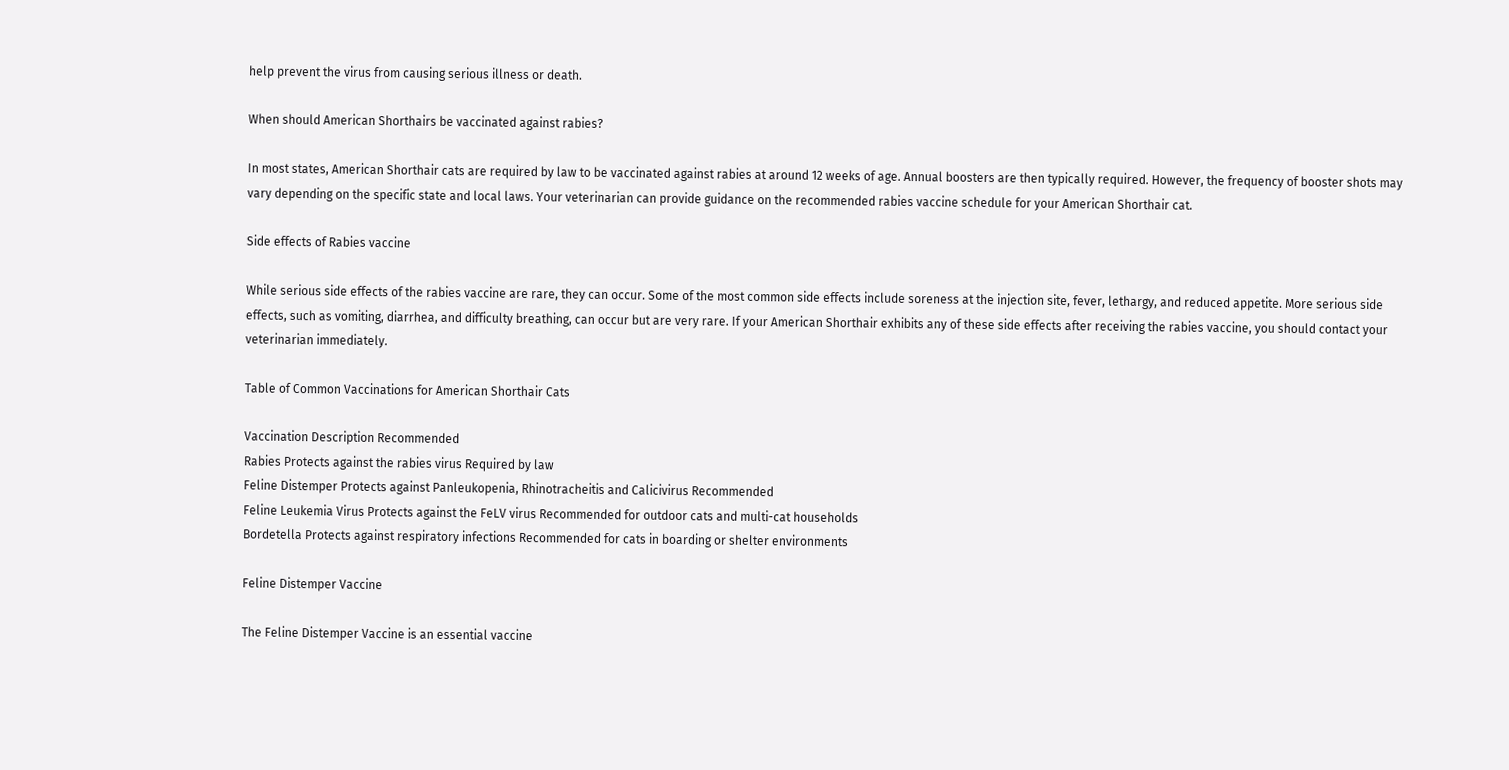help prevent the virus from causing serious illness or death.

When should American Shorthairs be vaccinated against rabies?

In most states, American Shorthair cats are required by law to be vaccinated against rabies at around 12 weeks of age. Annual boosters are then typically required. However, the frequency of booster shots may vary depending on the specific state and local laws. Your veterinarian can provide guidance on the recommended rabies vaccine schedule for your American Shorthair cat.

Side effects of Rabies vaccine

While serious side effects of the rabies vaccine are rare, they can occur. Some of the most common side effects include soreness at the injection site, fever, lethargy, and reduced appetite. More serious side effects, such as vomiting, diarrhea, and difficulty breathing, can occur but are very rare. If your American Shorthair exhibits any of these side effects after receiving the rabies vaccine, you should contact your veterinarian immediately.

Table of Common Vaccinations for American Shorthair Cats

Vaccination Description Recommended
Rabies Protects against the rabies virus Required by law
Feline Distemper Protects against Panleukopenia, Rhinotracheitis and Calicivirus Recommended
Feline Leukemia Virus Protects against the FeLV virus Recommended for outdoor cats and multi-cat households
Bordetella Protects against respiratory infections Recommended for cats in boarding or shelter environments

Feline Distemper Vaccine

The Feline Distemper Vaccine is an essential vaccine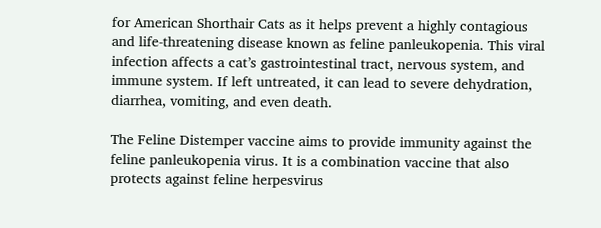for American Shorthair Cats as it helps prevent a highly contagious and life-threatening disease known as feline panleukopenia. This viral infection affects a cat’s gastrointestinal tract, nervous system, and immune system. If left untreated, it can lead to severe dehydration, diarrhea, vomiting, and even death.

The Feline Distemper vaccine aims to provide immunity against the feline panleukopenia virus. It is a combination vaccine that also protects against feline herpesvirus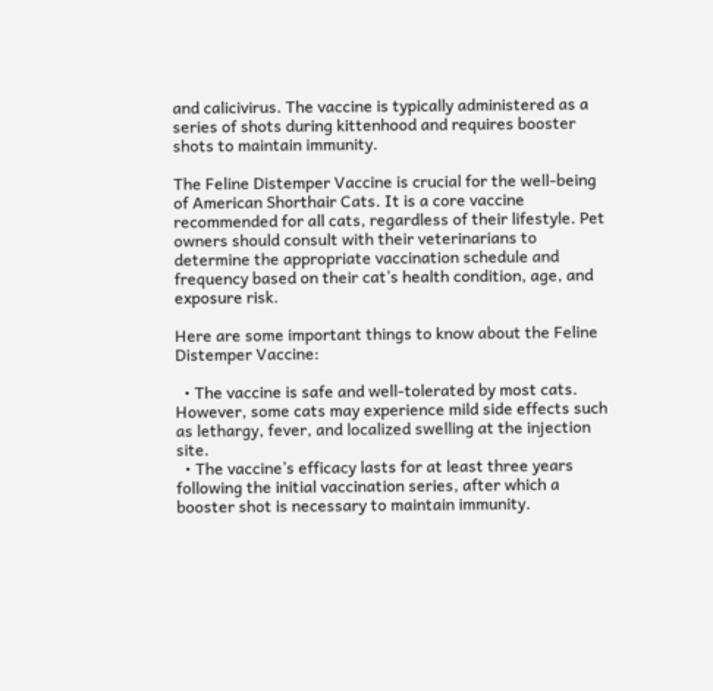and calicivirus. The vaccine is typically administered as a series of shots during kittenhood and requires booster shots to maintain immunity.

The Feline Distemper Vaccine is crucial for the well-being of American Shorthair Cats. It is a core vaccine recommended for all cats, regardless of their lifestyle. Pet owners should consult with their veterinarians to determine the appropriate vaccination schedule and frequency based on their cat’s health condition, age, and exposure risk.

Here are some important things to know about the Feline Distemper Vaccine:

  • The vaccine is safe and well-tolerated by most cats. However, some cats may experience mild side effects such as lethargy, fever, and localized swelling at the injection site.
  • The vaccine’s efficacy lasts for at least three years following the initial vaccination series, after which a booster shot is necessary to maintain immunity.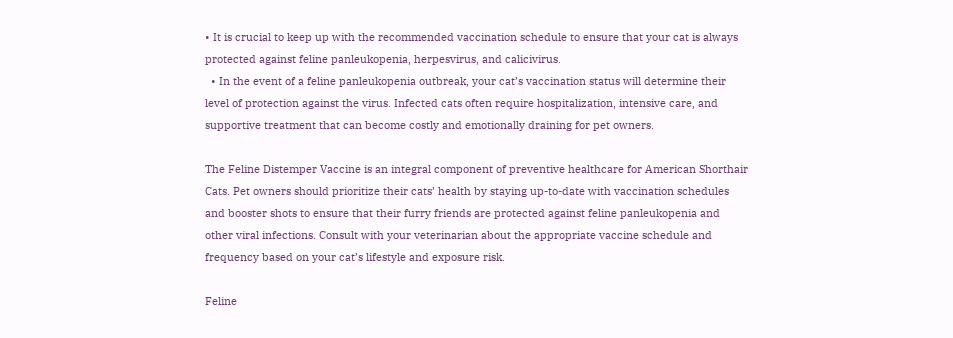• It is crucial to keep up with the recommended vaccination schedule to ensure that your cat is always protected against feline panleukopenia, herpesvirus, and calicivirus.
  • In the event of a feline panleukopenia outbreak, your cat’s vaccination status will determine their level of protection against the virus. Infected cats often require hospitalization, intensive care, and supportive treatment that can become costly and emotionally draining for pet owners.

The Feline Distemper Vaccine is an integral component of preventive healthcare for American Shorthair Cats. Pet owners should prioritize their cats’ health by staying up-to-date with vaccination schedules and booster shots to ensure that their furry friends are protected against feline panleukopenia and other viral infections. Consult with your veterinarian about the appropriate vaccine schedule and frequency based on your cat’s lifestyle and exposure risk.

Feline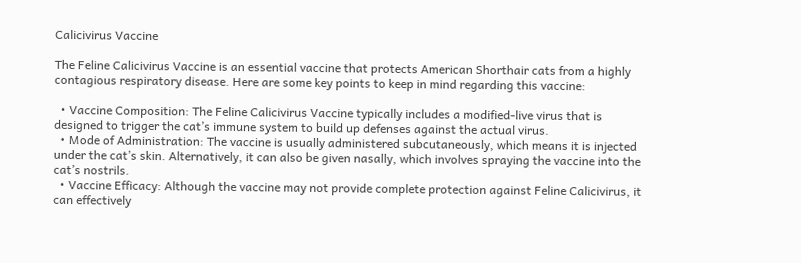Calicivirus Vaccine

The Feline Calicivirus Vaccine is an essential vaccine that protects American Shorthair cats from a highly contagious respiratory disease. Here are some key points to keep in mind regarding this vaccine:

  • Vaccine Composition: The Feline Calicivirus Vaccine typically includes a modified-live virus that is designed to trigger the cat’s immune system to build up defenses against the actual virus.
  • Mode of Administration: The vaccine is usually administered subcutaneously, which means it is injected under the cat’s skin. Alternatively, it can also be given nasally, which involves spraying the vaccine into the cat’s nostrils.
  • Vaccine Efficacy: Although the vaccine may not provide complete protection against Feline Calicivirus, it can effectively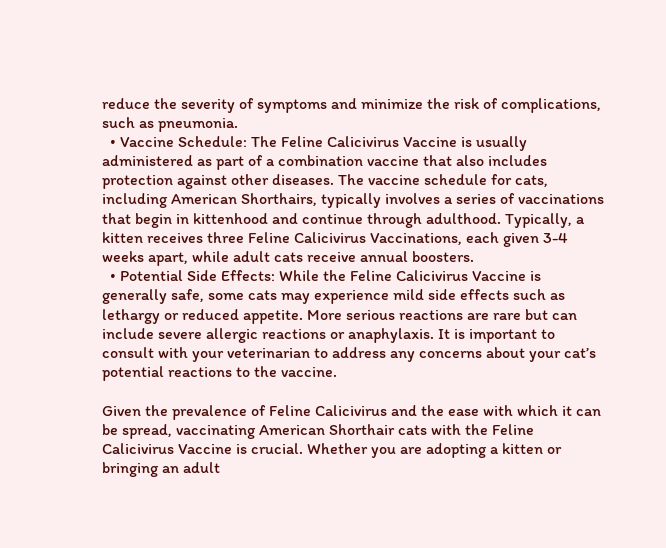reduce the severity of symptoms and minimize the risk of complications, such as pneumonia.
  • Vaccine Schedule: The Feline Calicivirus Vaccine is usually administered as part of a combination vaccine that also includes protection against other diseases. The vaccine schedule for cats, including American Shorthairs, typically involves a series of vaccinations that begin in kittenhood and continue through adulthood. Typically, a kitten receives three Feline Calicivirus Vaccinations, each given 3-4 weeks apart, while adult cats receive annual boosters.
  • Potential Side Effects: While the Feline Calicivirus Vaccine is generally safe, some cats may experience mild side effects such as lethargy or reduced appetite. More serious reactions are rare but can include severe allergic reactions or anaphylaxis. It is important to consult with your veterinarian to address any concerns about your cat’s potential reactions to the vaccine.

Given the prevalence of Feline Calicivirus and the ease with which it can be spread, vaccinating American Shorthair cats with the Feline Calicivirus Vaccine is crucial. Whether you are adopting a kitten or bringing an adult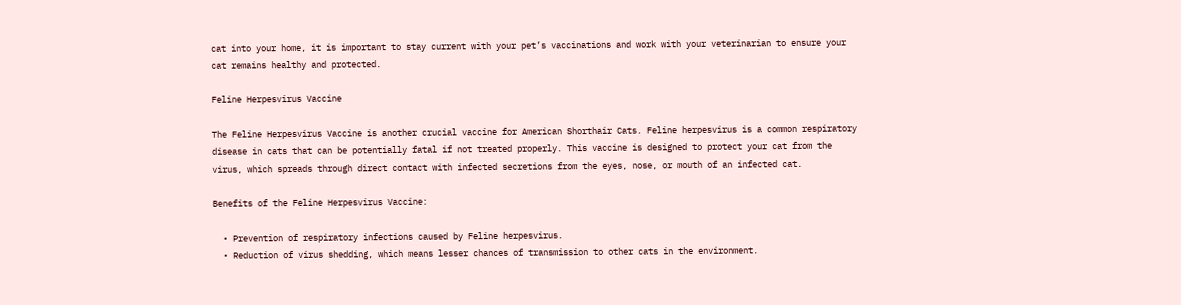cat into your home, it is important to stay current with your pet’s vaccinations and work with your veterinarian to ensure your cat remains healthy and protected.

Feline Herpesvirus Vaccine

The Feline Herpesvirus Vaccine is another crucial vaccine for American Shorthair Cats. Feline herpesvirus is a common respiratory disease in cats that can be potentially fatal if not treated properly. This vaccine is designed to protect your cat from the virus, which spreads through direct contact with infected secretions from the eyes, nose, or mouth of an infected cat.

Benefits of the Feline Herpesvirus Vaccine:

  • Prevention of respiratory infections caused by Feline herpesvirus.
  • Reduction of virus shedding, which means lesser chances of transmission to other cats in the environment.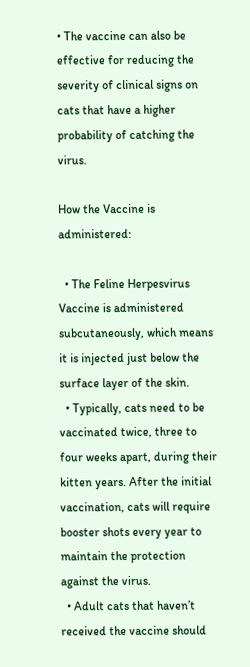• The vaccine can also be effective for reducing the severity of clinical signs on cats that have a higher probability of catching the virus.

How the Vaccine is administered:

  • The Feline Herpesvirus Vaccine is administered subcutaneously, which means it is injected just below the surface layer of the skin.
  • Typically, cats need to be vaccinated twice, three to four weeks apart, during their kitten years. After the initial vaccination, cats will require booster shots every year to maintain the protection against the virus.
  • Adult cats that haven’t received the vaccine should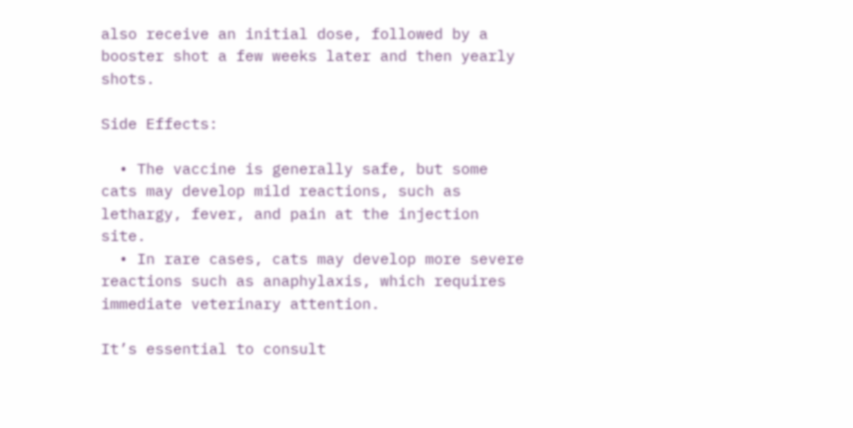also receive an initial dose, followed by a booster shot a few weeks later and then yearly shots.

Side Effects:

  • The vaccine is generally safe, but some cats may develop mild reactions, such as lethargy, fever, and pain at the injection site.
  • In rare cases, cats may develop more severe reactions such as anaphylaxis, which requires immediate veterinary attention.

It’s essential to consult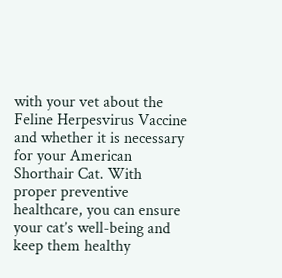with your vet about the Feline Herpesvirus Vaccine and whether it is necessary for your American Shorthair Cat. With proper preventive healthcare, you can ensure your cat’s well-being and keep them healthy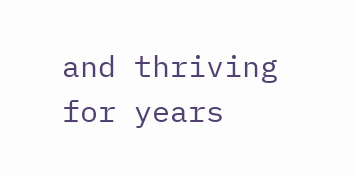and thriving for years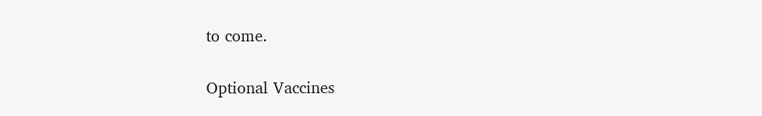to come.

Optional Vaccines